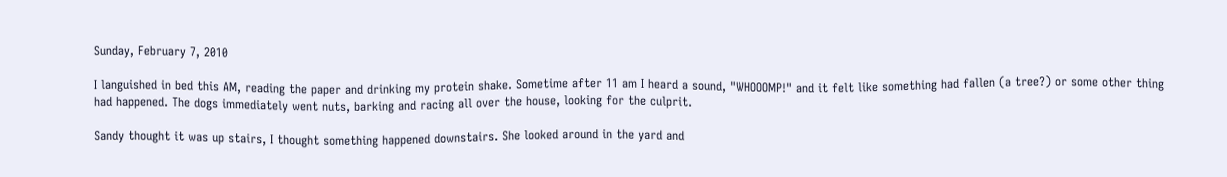Sunday, February 7, 2010

I languished in bed this AM, reading the paper and drinking my protein shake. Sometime after 11 am I heard a sound, "WHOOOMP!" and it felt like something had fallen (a tree?) or some other thing had happened. The dogs immediately went nuts, barking and racing all over the house, looking for the culprit.

Sandy thought it was up stairs, I thought something happened downstairs. She looked around in the yard and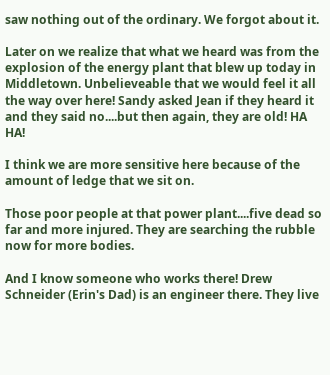saw nothing out of the ordinary. We forgot about it.

Later on we realize that what we heard was from the explosion of the energy plant that blew up today in Middletown. Unbelieveable that we would feel it all the way over here! Sandy asked Jean if they heard it and they said no....but then again, they are old! HA HA!

I think we are more sensitive here because of the amount of ledge that we sit on.

Those poor people at that power plant....five dead so far and more injured. They are searching the rubble now for more bodies.

And I know someone who works there! Drew Schneider (Erin's Dad) is an engineer there. They live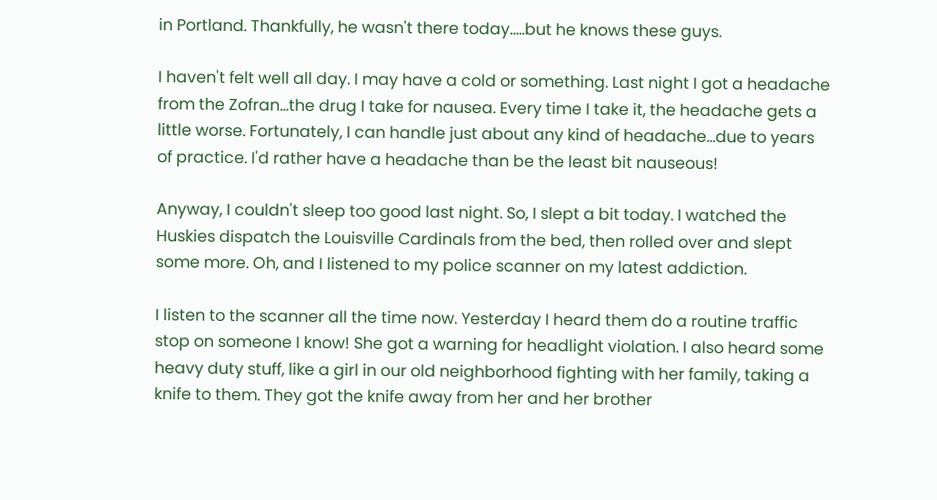in Portland. Thankfully, he wasn't there today.....but he knows these guys.

I haven't felt well all day. I may have a cold or something. Last night I got a headache from the Zofran...the drug I take for nausea. Every time I take it, the headache gets a little worse. Fortunately, I can handle just about any kind of headache...due to years of practice. I'd rather have a headache than be the least bit nauseous!

Anyway, I couldn't sleep too good last night. So, I slept a bit today. I watched the Huskies dispatch the Louisville Cardinals from the bed, then rolled over and slept some more. Oh, and I listened to my police scanner on my latest addiction.

I listen to the scanner all the time now. Yesterday I heard them do a routine traffic stop on someone I know! She got a warning for headlight violation. I also heard some heavy duty stuff, like a girl in our old neighborhood fighting with her family, taking a knife to them. They got the knife away from her and her brother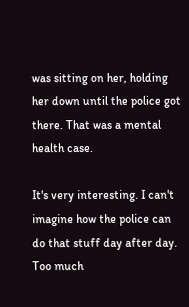was sitting on her, holding her down until the police got there. That was a mental health case.

It's very interesting. I can't imagine how the police can do that stuff day after day. Too much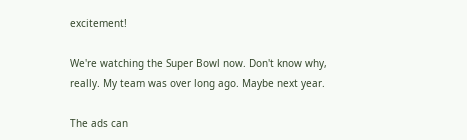excitement!

We're watching the Super Bowl now. Don't know why, really. My team was over long ago. Maybe next year.

The ads can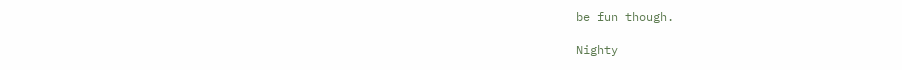be fun though.

Nighty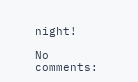night!

No comments: